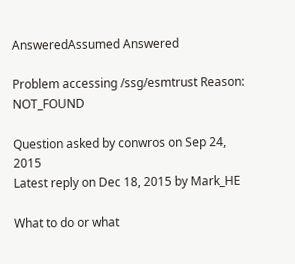AnsweredAssumed Answered

Problem accessing /ssg/esmtrust Reason: NOT_FOUND

Question asked by conwros on Sep 24, 2015
Latest reply on Dec 18, 2015 by Mark_HE

What to do or what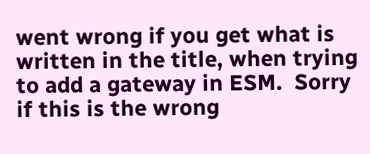went wrong if you get what is written in the title, when trying to add a gateway in ESM.  Sorry if this is the wrong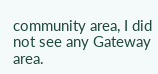community area, I did not see any Gateway area.